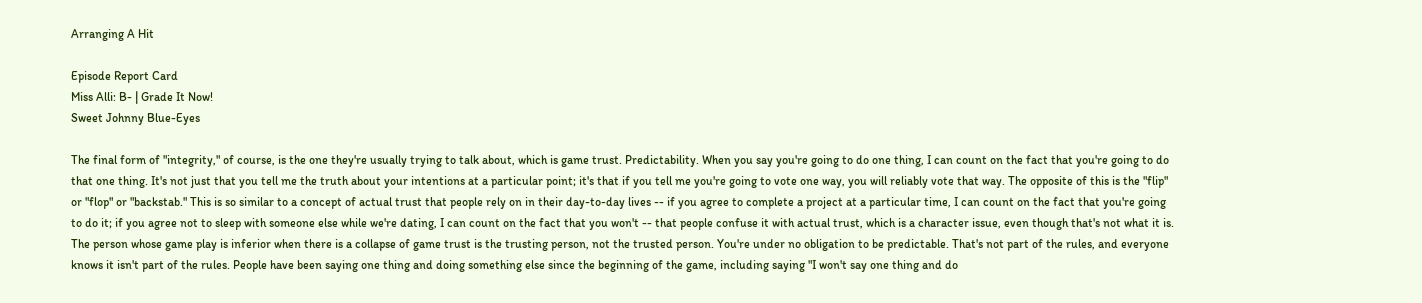Arranging A Hit

Episode Report Card
Miss Alli: B- | Grade It Now!
Sweet Johnny Blue-Eyes

The final form of "integrity," of course, is the one they're usually trying to talk about, which is game trust. Predictability. When you say you're going to do one thing, I can count on the fact that you're going to do that one thing. It's not just that you tell me the truth about your intentions at a particular point; it's that if you tell me you're going to vote one way, you will reliably vote that way. The opposite of this is the "flip" or "flop" or "backstab." This is so similar to a concept of actual trust that people rely on in their day-to-day lives -- if you agree to complete a project at a particular time, I can count on the fact that you're going to do it; if you agree not to sleep with someone else while we're dating, I can count on the fact that you won't -- that people confuse it with actual trust, which is a character issue, even though that's not what it is. The person whose game play is inferior when there is a collapse of game trust is the trusting person, not the trusted person. You're under no obligation to be predictable. That's not part of the rules, and everyone knows it isn't part of the rules. People have been saying one thing and doing something else since the beginning of the game, including saying "I won't say one thing and do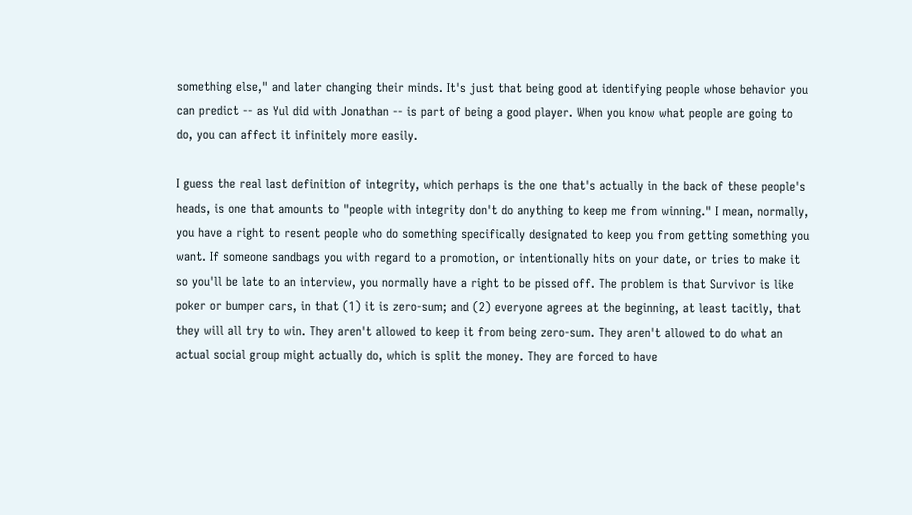something else," and later changing their minds. It's just that being good at identifying people whose behavior you can predict -- as Yul did with Jonathan -- is part of being a good player. When you know what people are going to do, you can affect it infinitely more easily.

I guess the real last definition of integrity, which perhaps is the one that's actually in the back of these people's heads, is one that amounts to "people with integrity don't do anything to keep me from winning." I mean, normally, you have a right to resent people who do something specifically designated to keep you from getting something you want. If someone sandbags you with regard to a promotion, or intentionally hits on your date, or tries to make it so you'll be late to an interview, you normally have a right to be pissed off. The problem is that Survivor is like poker or bumper cars, in that (1) it is zero-sum; and (2) everyone agrees at the beginning, at least tacitly, that they will all try to win. They aren't allowed to keep it from being zero-sum. They aren't allowed to do what an actual social group might actually do, which is split the money. They are forced to have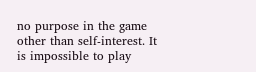no purpose in the game other than self-interest. It is impossible to play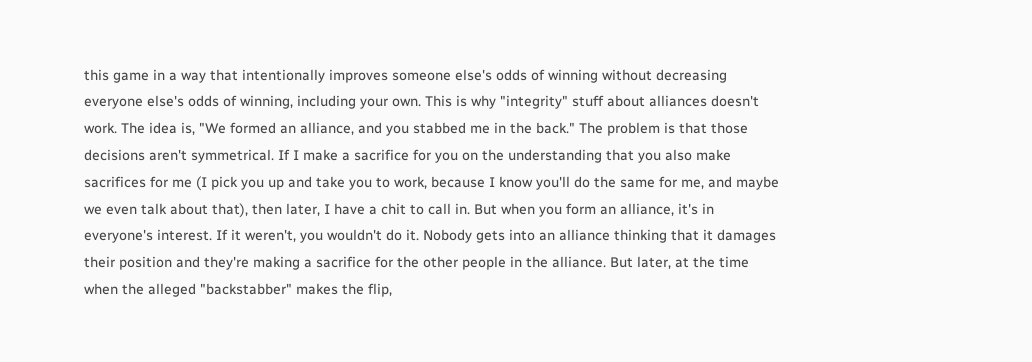this game in a way that intentionally improves someone else's odds of winning without decreasing everyone else's odds of winning, including your own. This is why "integrity" stuff about alliances doesn't work. The idea is, "We formed an alliance, and you stabbed me in the back." The problem is that those decisions aren't symmetrical. If I make a sacrifice for you on the understanding that you also make sacrifices for me (I pick you up and take you to work, because I know you'll do the same for me, and maybe we even talk about that), then later, I have a chit to call in. But when you form an alliance, it's in everyone's interest. If it weren't, you wouldn't do it. Nobody gets into an alliance thinking that it damages their position and they're making a sacrifice for the other people in the alliance. But later, at the time when the alleged "backstabber" makes the flip,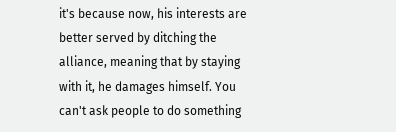it's because now, his interests are better served by ditching the alliance, meaning that by staying with it, he damages himself. You can't ask people to do something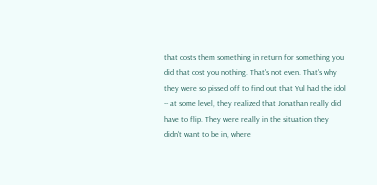that costs them something in return for something you did that cost you nothing. That's not even. That's why they were so pissed off to find out that Yul had the idol -- at some level, they realized that Jonathan really did have to flip. They were really in the situation they didn't want to be in, where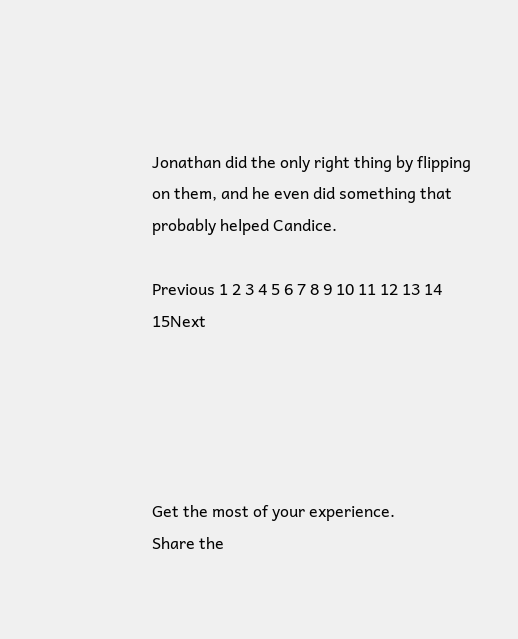Jonathan did the only right thing by flipping on them, and he even did something that probably helped Candice.

Previous 1 2 3 4 5 6 7 8 9 10 11 12 13 14 15Next





Get the most of your experience.
Share the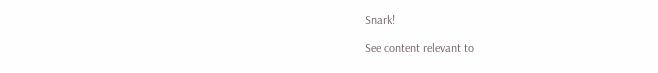Snark!

See content relevant to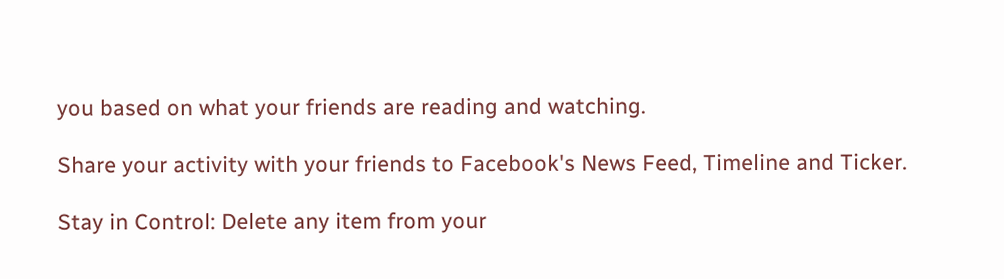you based on what your friends are reading and watching.

Share your activity with your friends to Facebook's News Feed, Timeline and Ticker.

Stay in Control: Delete any item from your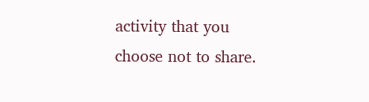activity that you choose not to share.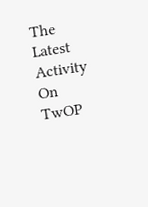The Latest Activity On TwOP